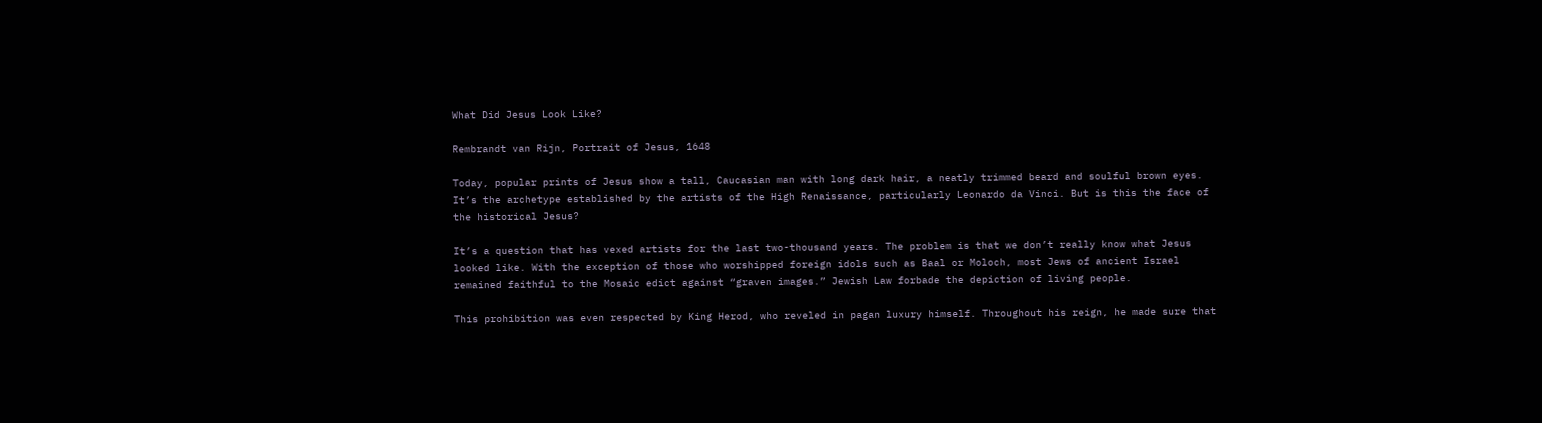What Did Jesus Look Like?

Rembrandt van Rijn, Portrait of Jesus, 1648

Today, popular prints of Jesus show a tall, Caucasian man with long dark hair, a neatly trimmed beard and soulful brown eyes. It’s the archetype established by the artists of the High Renaissance, particularly Leonardo da Vinci. But is this the face of the historical Jesus?

It’s a question that has vexed artists for the last two-thousand years. The problem is that we don’t really know what Jesus looked like. With the exception of those who worshipped foreign idols such as Baal or Moloch, most Jews of ancient Israel remained faithful to the Mosaic edict against “graven images.” Jewish Law forbade the depiction of living people.

This prohibition was even respected by King Herod, who reveled in pagan luxury himself. Throughout his reign, he made sure that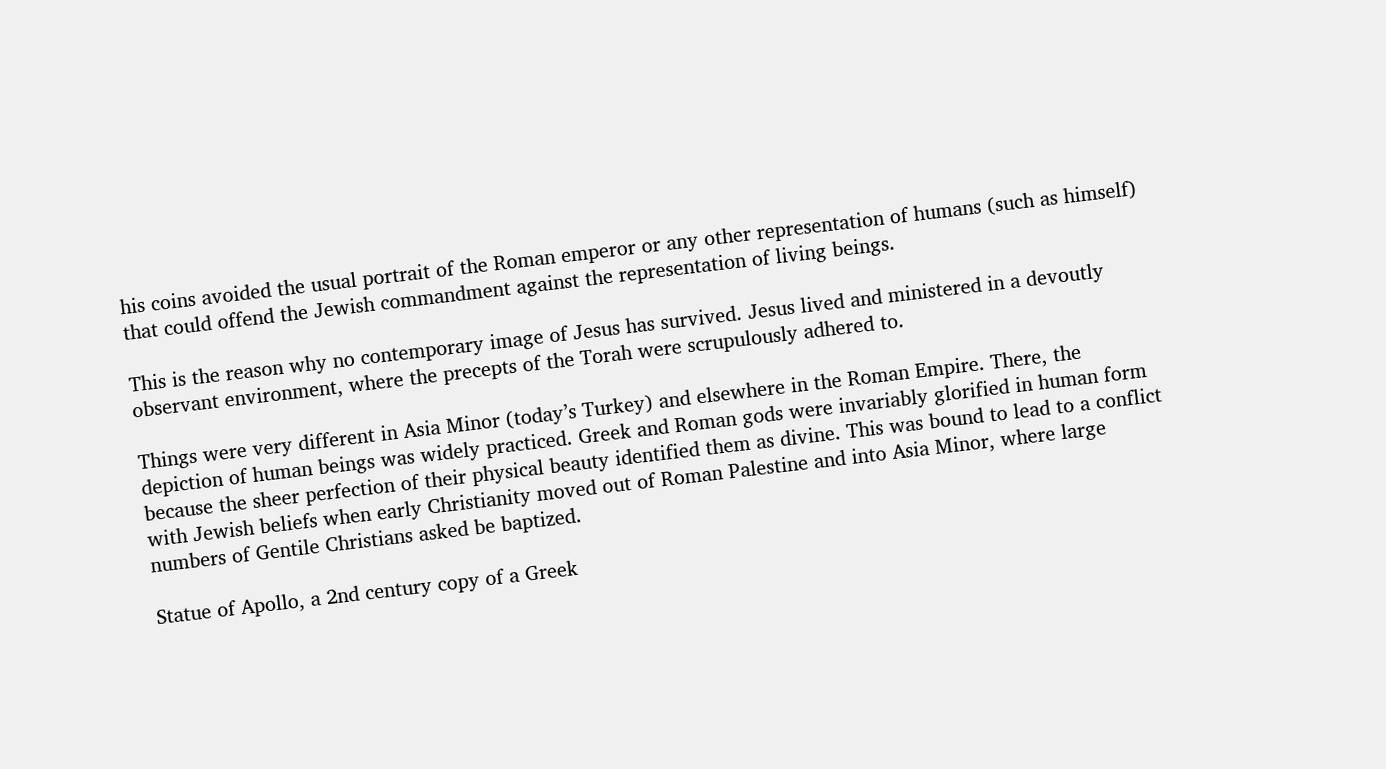his coins avoided the usual portrait of the Roman emperor or any other representation of humans (such as himself) that could offend the Jewish commandment against the representation of living beings.

This is the reason why no contemporary image of Jesus has survived. Jesus lived and ministered in a devoutly observant environment, where the precepts of the Torah were scrupulously adhered to.

Things were very different in Asia Minor (today’s Turkey) and elsewhere in the Roman Empire. There, the depiction of human beings was widely practiced. Greek and Roman gods were invariably glorified in human form because the sheer perfection of their physical beauty identified them as divine. This was bound to lead to a conflict with Jewish beliefs when early Christianity moved out of Roman Palestine and into Asia Minor, where large numbers of Gentile Christians asked be baptized.

Statue of Apollo, a 2nd century copy of a Greek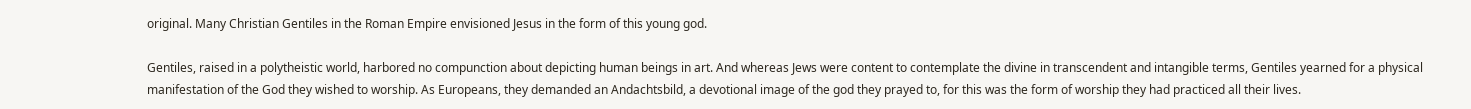original. Many Christian Gentiles in the Roman Empire envisioned Jesus in the form of this young god.

Gentiles, raised in a polytheistic world, harbored no compunction about depicting human beings in art. And whereas Jews were content to contemplate the divine in transcendent and intangible terms, Gentiles yearned for a physical manifestation of the God they wished to worship. As Europeans, they demanded an Andachtsbild, a devotional image of the god they prayed to, for this was the form of worship they had practiced all their lives.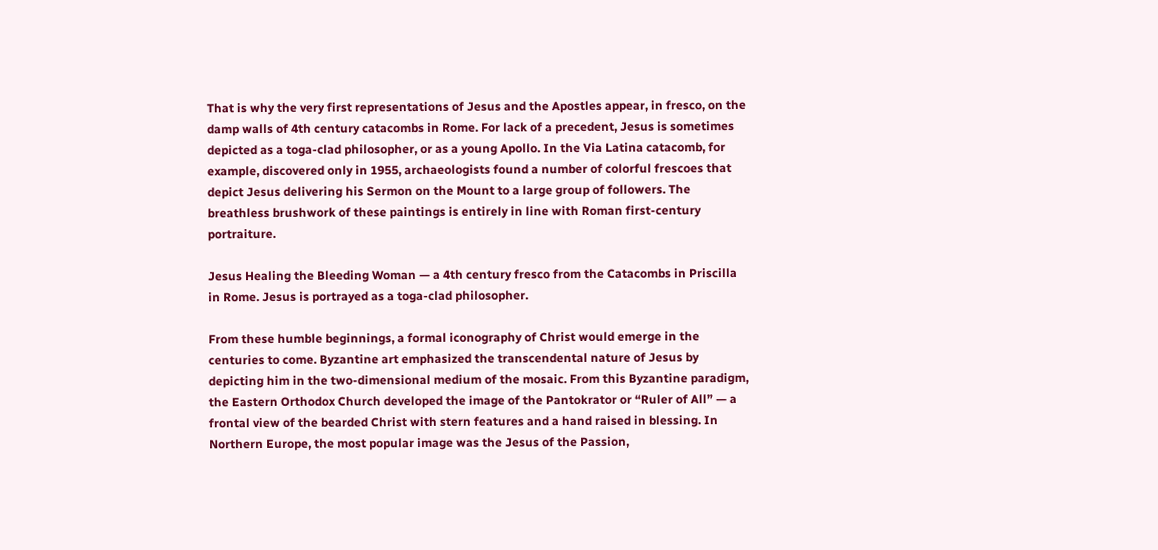That is why the very first representations of Jesus and the Apostles appear, in fresco, on the damp walls of 4th century catacombs in Rome. For lack of a precedent, Jesus is sometimes depicted as a toga-clad philosopher, or as a young Apollo. In the Via Latina catacomb, for example, discovered only in 1955, archaeologists found a number of colorful frescoes that depict Jesus delivering his Sermon on the Mount to a large group of followers. The breathless brushwork of these paintings is entirely in line with Roman first-century portraiture.

Jesus Healing the Bleeding Woman — a 4th century fresco from the Catacombs in Priscilla in Rome. Jesus is portrayed as a toga-clad philosopher.

From these humble beginnings, a formal iconography of Christ would emerge in the centuries to come. Byzantine art emphasized the transcendental nature of Jesus by depicting him in the two-dimensional medium of the mosaic. From this Byzantine paradigm, the Eastern Orthodox Church developed the image of the Pantokrator or “Ruler of All” — a frontal view of the bearded Christ with stern features and a hand raised in blessing. In Northern Europe, the most popular image was the Jesus of the Passion,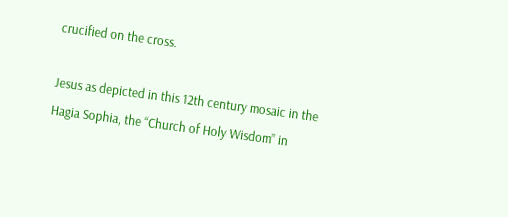crucified on the cross.

Jesus as depicted in this 12th century mosaic in the Hagia Sophia, the “Church of Holy Wisdom” in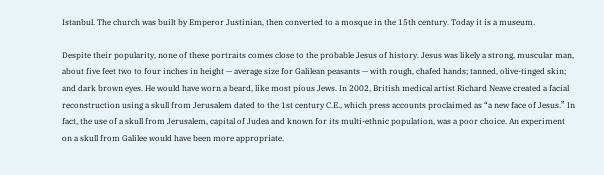Istanbul. The church was built by Emperor Justinian, then converted to a mosque in the 15th century. Today it is a museum.

Despite their popularity, none of these portraits comes close to the probable Jesus of history. Jesus was likely a strong, muscular man, about five feet two to four inches in height — average size for Galilean peasants — with rough, chafed hands; tanned, olive-tinged skin; and dark brown eyes. He would have worn a beard, like most pious Jews. In 2002, British medical artist Richard Neave created a facial reconstruction using a skull from Jerusalem dated to the 1st century C.E., which press accounts proclaimed as “a new face of Jesus.” In fact, the use of a skull from Jerusalem, capital of Judea and known for its multi-ethnic population, was a poor choice. An experiment on a skull from Galilee would have been more appropriate.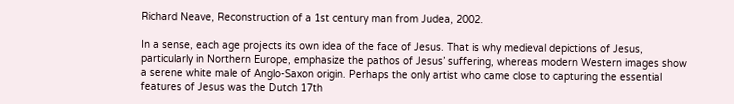Richard Neave, Reconstruction of a 1st century man from Judea, 2002.

In a sense, each age projects its own idea of the face of Jesus. That is why medieval depictions of Jesus, particularly in Northern Europe, emphasize the pathos of Jesus’ suffering, whereas modern Western images show a serene white male of Anglo-Saxon origin. Perhaps the only artist who came close to capturing the essential features of Jesus was the Dutch 17th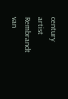century artist Rembrandt van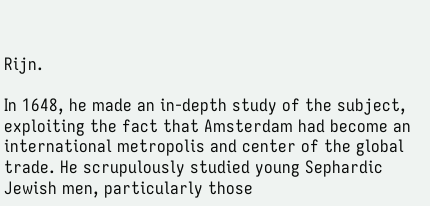Rijn.

In 1648, he made an in-depth study of the subject, exploiting the fact that Amsterdam had become an international metropolis and center of the global trade. He scrupulously studied young Sephardic Jewish men, particularly those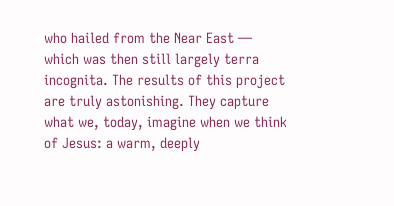who hailed from the Near East — which was then still largely terra incognita. The results of this project are truly astonishing. They capture what we, today, imagine when we think of Jesus: a warm, deeply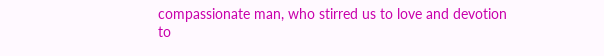compassionate man, who stirred us to love and devotion to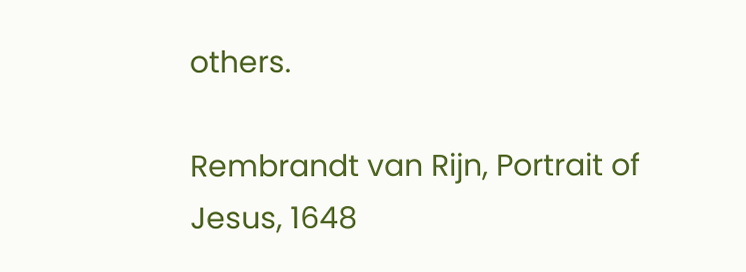others.

Rembrandt van Rijn, Portrait of Jesus, 1648